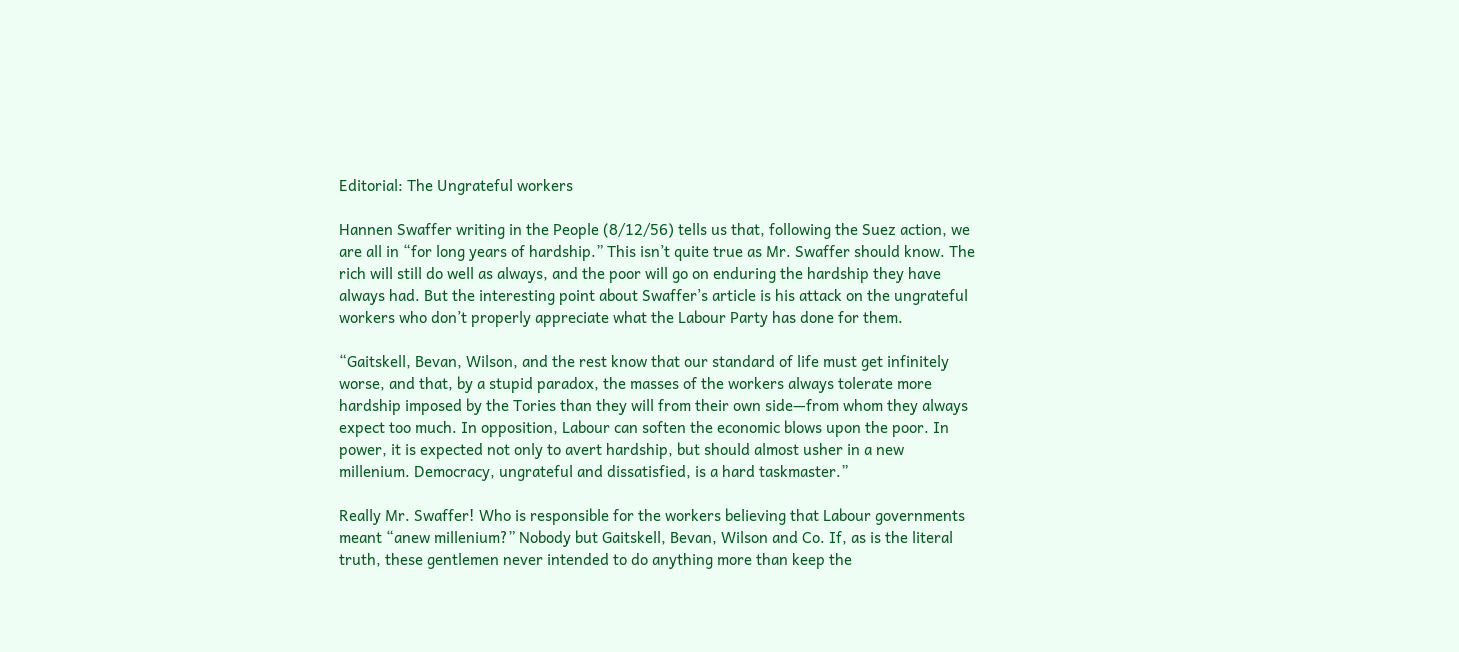Editorial: The Ungrateful workers

Hannen Swaffer writing in the People (8/12/56) tells us that, following the Suez action, we are all in “for long years of hardship.” This isn’t quite true as Mr. Swaffer should know. The rich will still do well as always, and the poor will go on enduring the hardship they have always had. But the interesting point about Swaffer’s article is his attack on the ungrateful workers who don’t properly appreciate what the Labour Party has done for them.

“Gaitskell, Bevan, Wilson, and the rest know that our standard of life must get infinitely worse, and that, by a stupid paradox, the masses of the workers always tolerate more hardship imposed by the Tories than they will from their own side—from whom they always expect too much. In opposition, Labour can soften the economic blows upon the poor. In power, it is expected not only to avert hardship, but should almost usher in a new millenium. Democracy, ungrateful and dissatisfied, is a hard taskmaster.”

Really Mr. Swaffer! Who is responsible for the workers believing that Labour governments meant “anew millenium?” Nobody but Gaitskell, Bevan, Wilson and Co. If, as is the literal truth, these gentlemen never intended to do anything more than keep the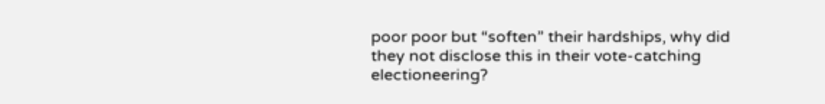poor poor but “soften” their hardships, why did they not disclose this in their vote-catching electioneering?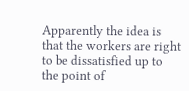Apparently the idea is that the workers are right to be dissatisfied up to the point of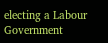electing a Labour Government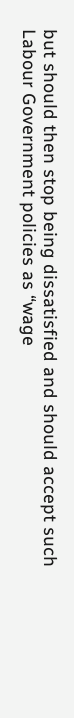but should then stop being dissatisfied and should accept such Labour Government policies as “wage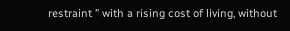restraint ” with a rising cost of living, without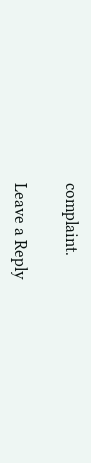complaint.

Leave a Reply